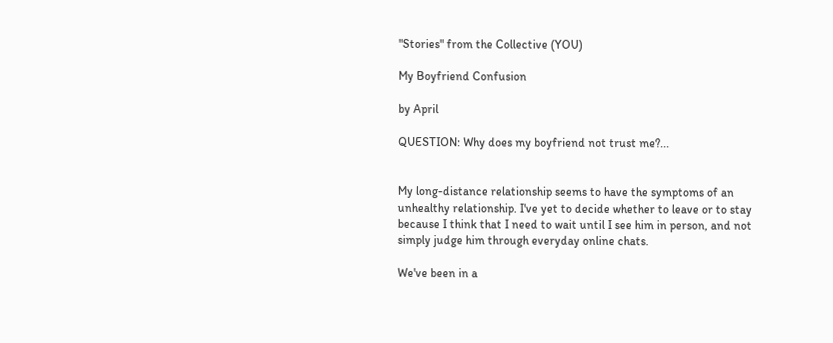"Stories" from the Collective (YOU)

My Boyfriend Confusion

by April

QUESTION: Why does my boyfriend not trust me?...


My long-distance relationship seems to have the symptoms of an unhealthy relationship. I've yet to decide whether to leave or to stay because I think that I need to wait until I see him in person, and not simply judge him through everyday online chats.

We've been in a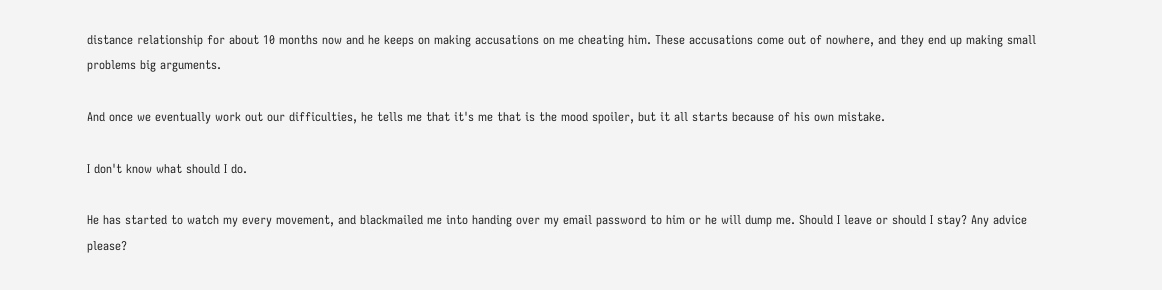distance relationship for about 10 months now and he keeps on making accusations on me cheating him. These accusations come out of nowhere, and they end up making small problems big arguments.

And once we eventually work out our difficulties, he tells me that it's me that is the mood spoiler, but it all starts because of his own mistake.

I don't know what should I do.

He has started to watch my every movement, and blackmailed me into handing over my email password to him or he will dump me. Should I leave or should I stay? Any advice please?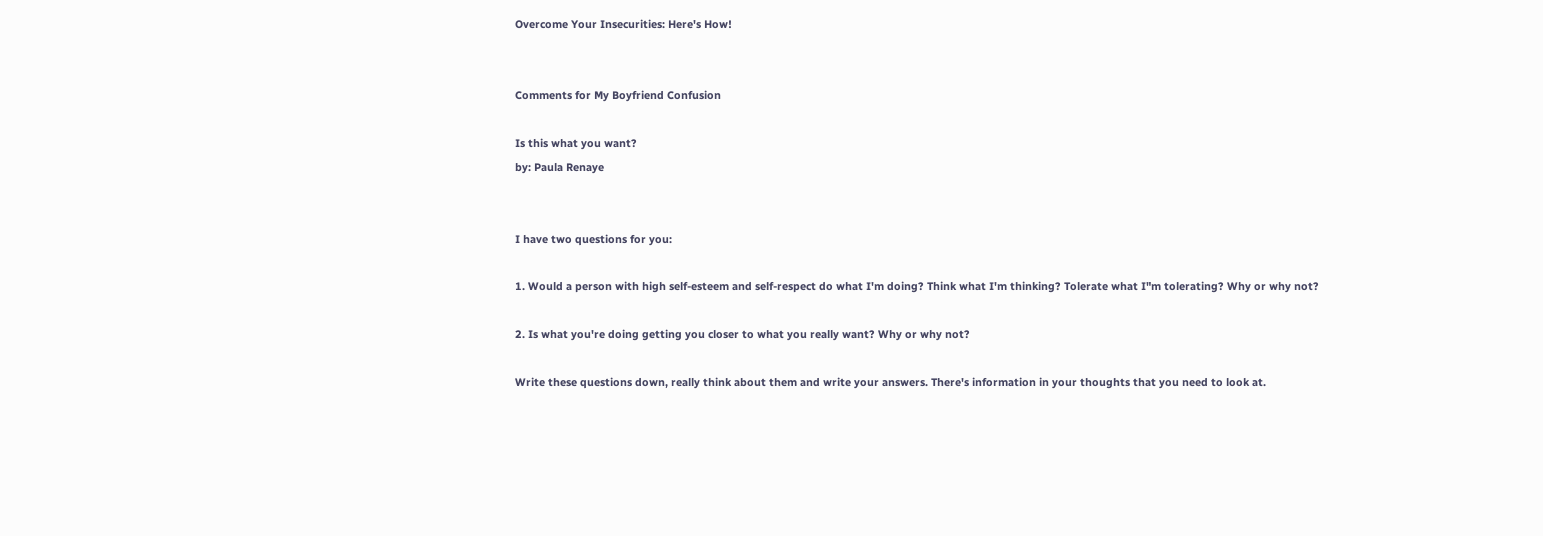Overcome Your Insecurities: Here's How!


Comments for My Boyfriend Confusion

Is this what you want?
by: Paula Renaye


I have two questions for you:

1. Would a person with high self-esteem and self-respect do what I'm doing? Think what I'm thinking? Tolerate what I"m tolerating? Why or why not?

2. Is what you're doing getting you closer to what you really want? Why or why not?

Write these questions down, really think about them and write your answers. There's information in your thoughts that you need to look at.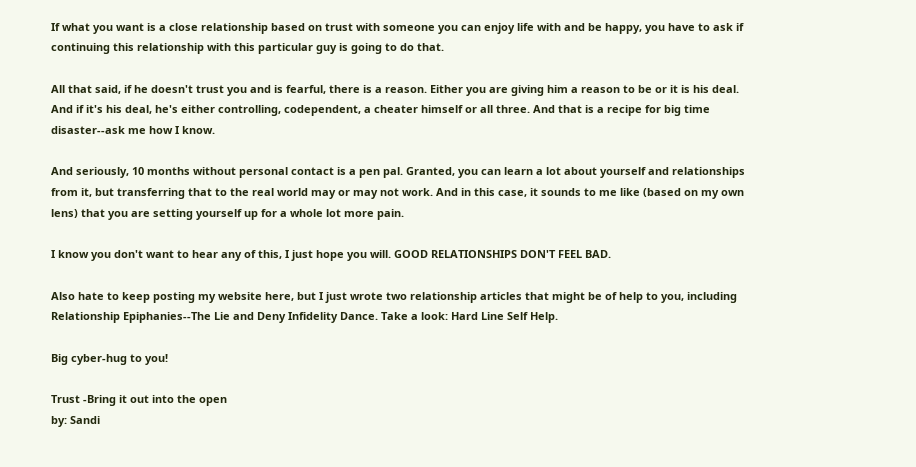If what you want is a close relationship based on trust with someone you can enjoy life with and be happy, you have to ask if continuing this relationship with this particular guy is going to do that.

All that said, if he doesn't trust you and is fearful, there is a reason. Either you are giving him a reason to be or it is his deal. And if it's his deal, he's either controlling, codependent, a cheater himself or all three. And that is a recipe for big time disaster--ask me how I know.

And seriously, 10 months without personal contact is a pen pal. Granted, you can learn a lot about yourself and relationships from it, but transferring that to the real world may or may not work. And in this case, it sounds to me like (based on my own lens) that you are setting yourself up for a whole lot more pain.

I know you don't want to hear any of this, I just hope you will. GOOD RELATIONSHIPS DON'T FEEL BAD.

Also hate to keep posting my website here, but I just wrote two relationship articles that might be of help to you, including Relationship Epiphanies--The Lie and Deny Infidelity Dance. Take a look: Hard Line Self Help.

Big cyber-hug to you!

Trust -Bring it out into the open
by: Sandi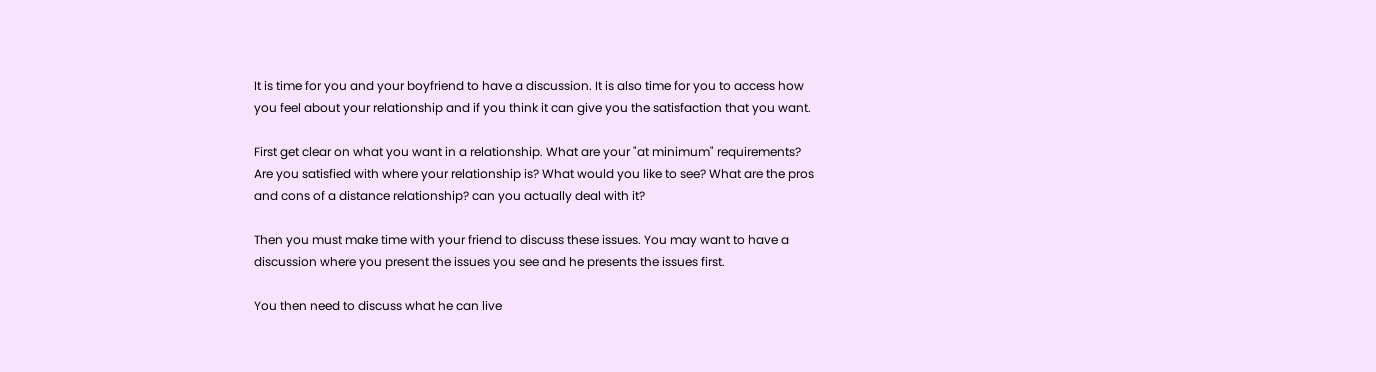It is time for you and your boyfriend to have a discussion. It is also time for you to access how you feel about your relationship and if you think it can give you the satisfaction that you want.

First get clear on what you want in a relationship. What are your "at minimum" requirements? Are you satisfied with where your relationship is? What would you like to see? What are the pros and cons of a distance relationship? can you actually deal with it?

Then you must make time with your friend to discuss these issues. You may want to have a discussion where you present the issues you see and he presents the issues first.

You then need to discuss what he can live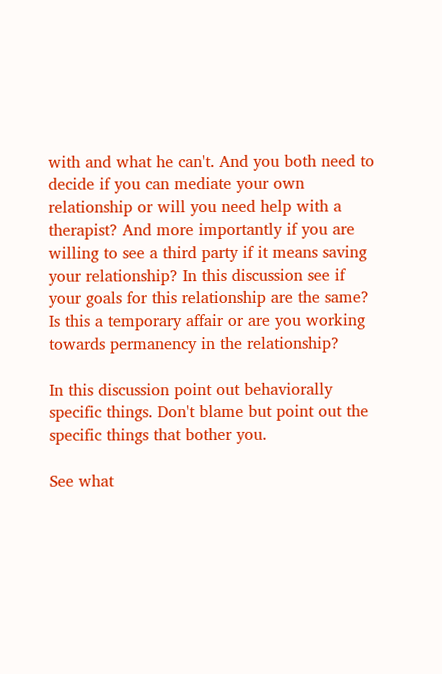with and what he can't. And you both need to decide if you can mediate your own relationship or will you need help with a therapist? And more importantly if you are willing to see a third party if it means saving your relationship? In this discussion see if your goals for this relationship are the same? Is this a temporary affair or are you working towards permanency in the relationship?

In this discussion point out behaviorally specific things. Don't blame but point out the specific things that bother you.

See what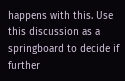happens with this. Use this discussion as a springboard to decide if further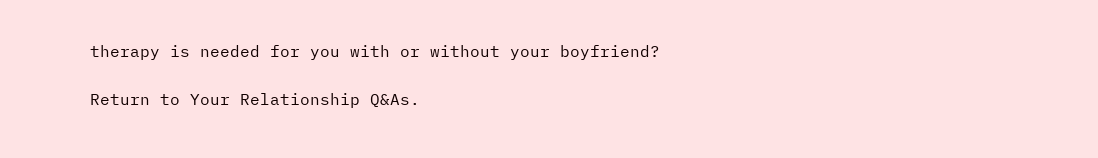therapy is needed for you with or without your boyfriend?

Return to Your Relationship Q&As.